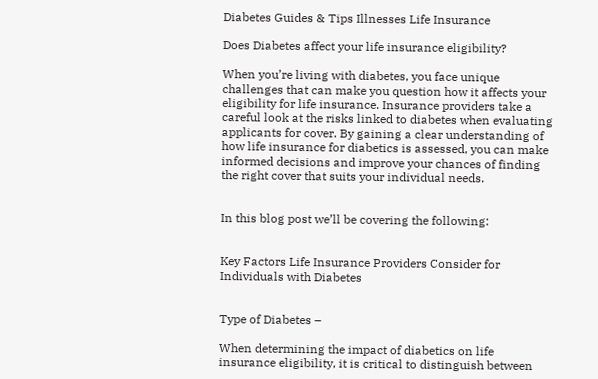Diabetes Guides & Tips Illnesses Life Insurance

Does Diabetes affect your life insurance eligibility?

When you’re living with diabetes, you face unique challenges that can make you question how it affects your eligibility for life insurance. Insurance providers take a careful look at the risks linked to diabetes when evaluating applicants for cover. By gaining a clear understanding of how life insurance for diabetics is assessed, you can make informed decisions and improve your chances of finding the right cover that suits your individual needs.


In this blog post we’ll be covering the following:


Key Factors Life Insurance Providers Consider for Individuals with Diabetes


Type of Diabetes –

When determining the impact of diabetics on life insurance eligibility, it is critical to distinguish between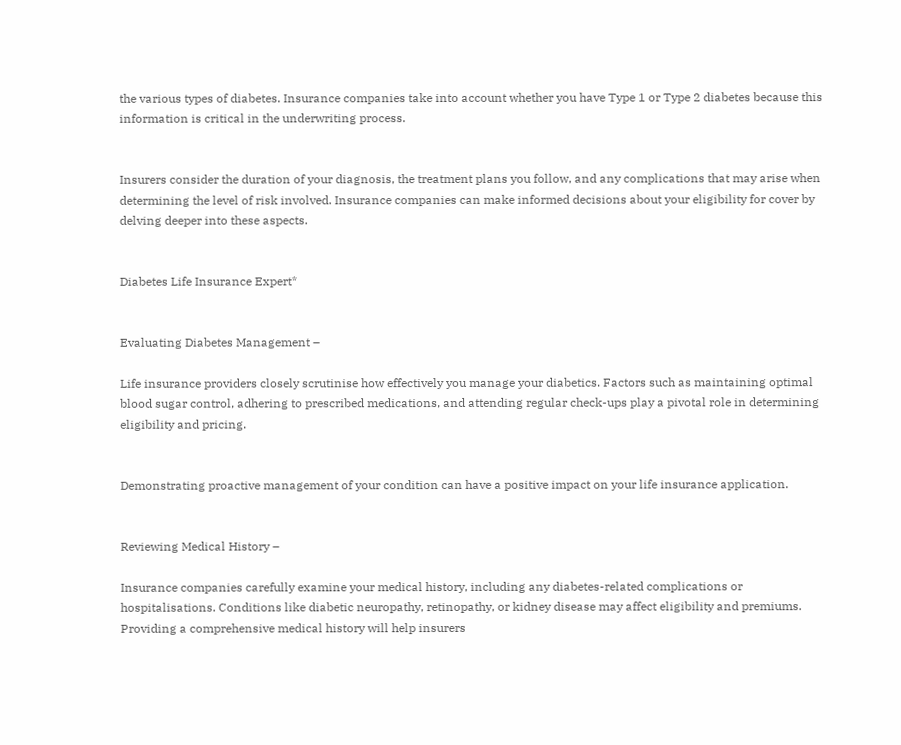the various types of diabetes. Insurance companies take into account whether you have Type 1 or Type 2 diabetes because this information is critical in the underwriting process.


Insurers consider the duration of your diagnosis, the treatment plans you follow, and any complications that may arise when determining the level of risk involved. Insurance companies can make informed decisions about your eligibility for cover by delving deeper into these aspects.


Diabetes Life Insurance Expert*


Evaluating Diabetes Management –

Life insurance providers closely scrutinise how effectively you manage your diabetics. Factors such as maintaining optimal blood sugar control, adhering to prescribed medications, and attending regular check-ups play a pivotal role in determining eligibility and pricing.


Demonstrating proactive management of your condition can have a positive impact on your life insurance application.


Reviewing Medical History –

Insurance companies carefully examine your medical history, including any diabetes-related complications or hospitalisations. Conditions like diabetic neuropathy, retinopathy, or kidney disease may affect eligibility and premiums. Providing a comprehensive medical history will help insurers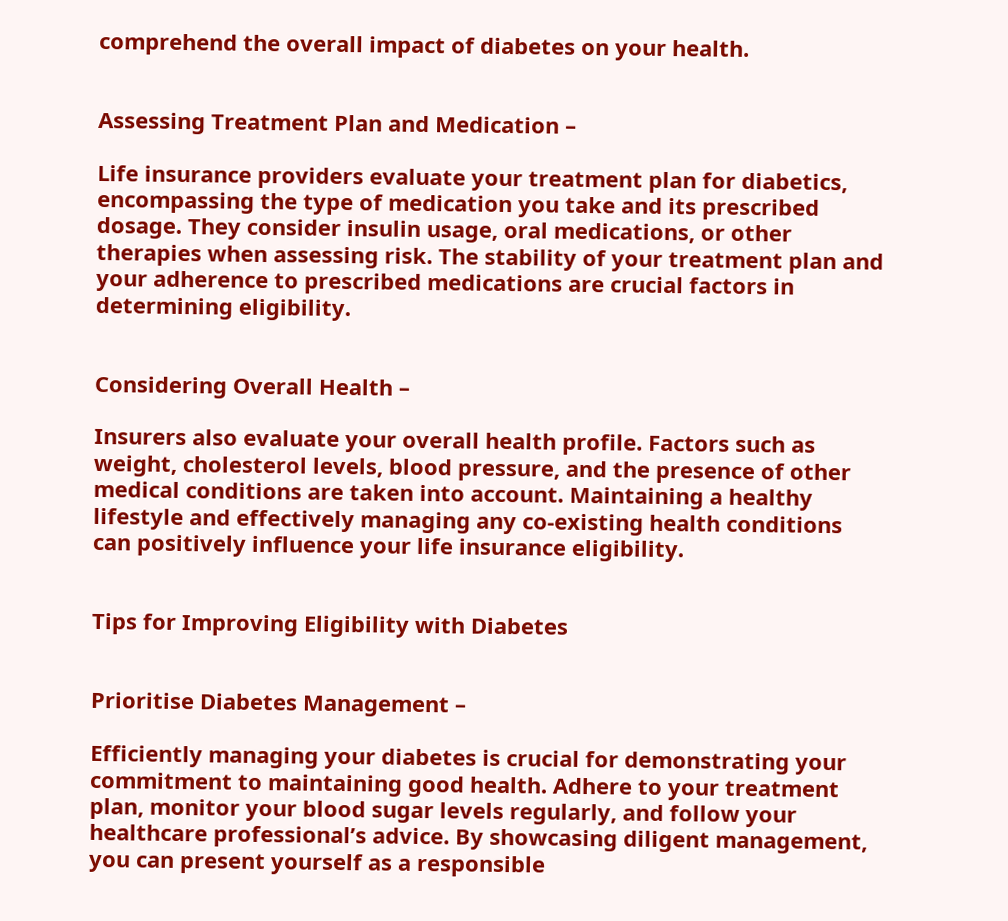comprehend the overall impact of diabetes on your health.


Assessing Treatment Plan and Medication –

Life insurance providers evaluate your treatment plan for diabetics, encompassing the type of medication you take and its prescribed dosage. They consider insulin usage, oral medications, or other therapies when assessing risk. The stability of your treatment plan and your adherence to prescribed medications are crucial factors in determining eligibility.


Considering Overall Health –

Insurers also evaluate your overall health profile. Factors such as weight, cholesterol levels, blood pressure, and the presence of other medical conditions are taken into account. Maintaining a healthy lifestyle and effectively managing any co-existing health conditions can positively influence your life insurance eligibility.


Tips for Improving Eligibility with Diabetes


Prioritise Diabetes Management –

Efficiently managing your diabetes is crucial for demonstrating your commitment to maintaining good health. Adhere to your treatment plan, monitor your blood sugar levels regularly, and follow your healthcare professional’s advice. By showcasing diligent management, you can present yourself as a responsible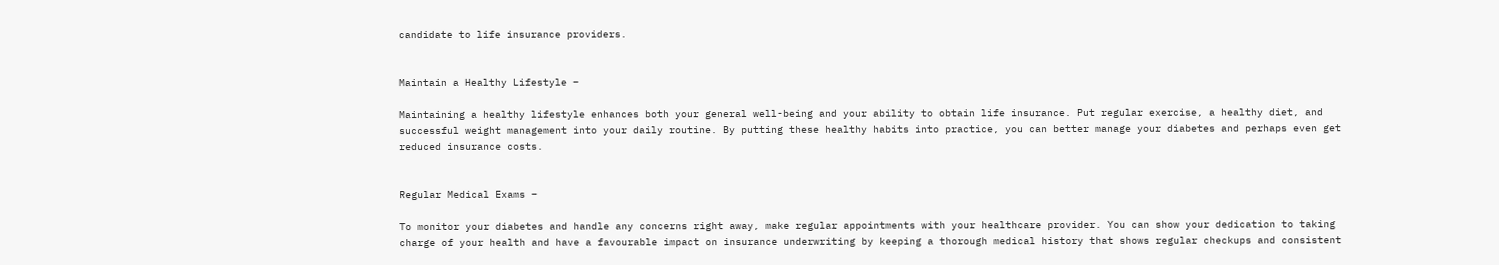candidate to life insurance providers.


Maintain a Healthy Lifestyle –

Maintaining a healthy lifestyle enhances both your general well-being and your ability to obtain life insurance. Put regular exercise, a healthy diet, and successful weight management into your daily routine. By putting these healthy habits into practice, you can better manage your diabetes and perhaps even get reduced insurance costs.


Regular Medical Exams –

To monitor your diabetes and handle any concerns right away, make regular appointments with your healthcare provider. You can show your dedication to taking charge of your health and have a favourable impact on insurance underwriting by keeping a thorough medical history that shows regular checkups and consistent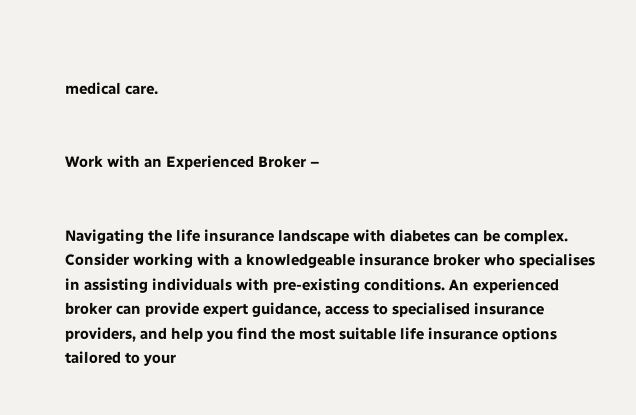medical care.


Work with an Experienced Broker –


Navigating the life insurance landscape with diabetes can be complex. Consider working with a knowledgeable insurance broker who specialises in assisting individuals with pre-existing conditions. An experienced broker can provide expert guidance, access to specialised insurance providers, and help you find the most suitable life insurance options tailored to your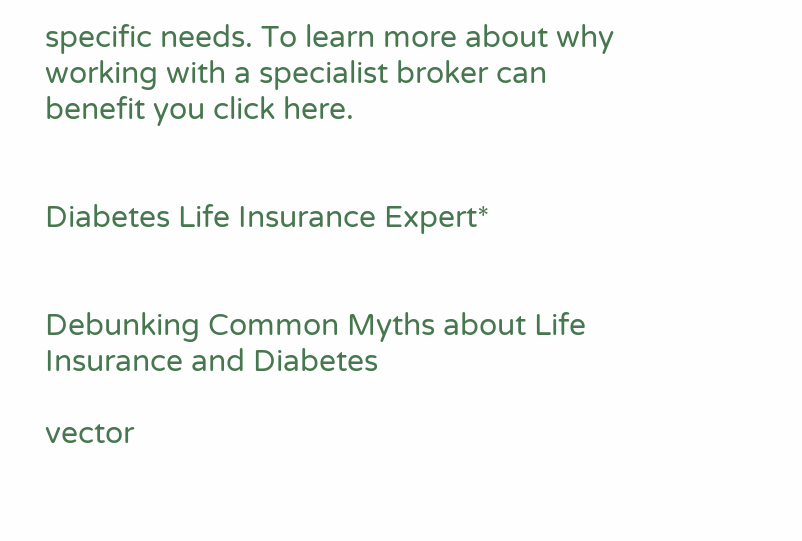specific needs. To learn more about why working with a specialist broker can benefit you click here.


Diabetes Life Insurance Expert*


Debunking Common Myths about Life Insurance and Diabetes

vector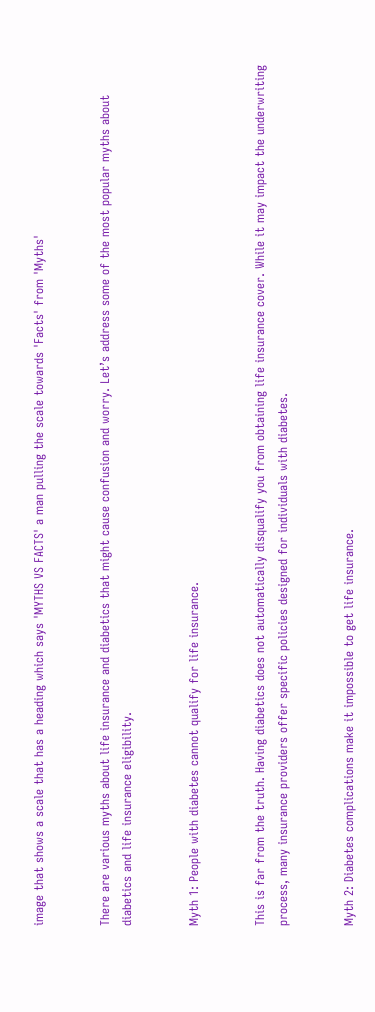image that shows a scale that has a heading which says 'MYTHS VS FACTS' a man pulling the scale towards 'Facts' from 'Myths'


There are various myths about life insurance and diabetics that might cause confusion and worry. Let’s address some of the most popular myths about diabetics and life insurance eligibility.


Myth 1: People with diabetes cannot qualify for life insurance.


This is far from the truth. Having diabetics does not automatically disqualify you from obtaining life insurance cover. While it may impact the underwriting process, many insurance providers offer specific policies designed for individuals with diabetes.


Myth 2: Diabetes complications make it impossible to get life insurance.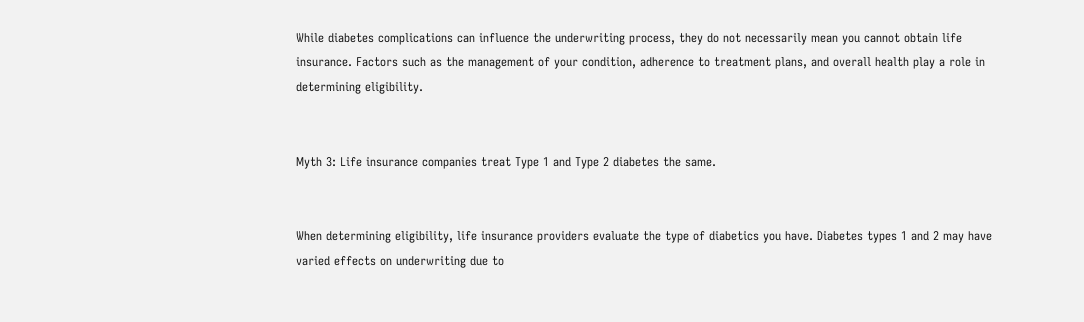While diabetes complications can influence the underwriting process, they do not necessarily mean you cannot obtain life insurance. Factors such as the management of your condition, adherence to treatment plans, and overall health play a role in determining eligibility.


Myth 3: Life insurance companies treat Type 1 and Type 2 diabetes the same.


When determining eligibility, life insurance providers evaluate the type of diabetics you have. Diabetes types 1 and 2 may have varied effects on underwriting due to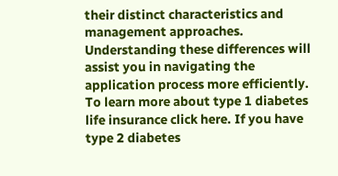their distinct characteristics and management approaches. Understanding these differences will assist you in navigating the application process more efficiently. To learn more about type 1 diabetes life insurance click here. If you have type 2 diabetes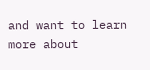and want to learn more about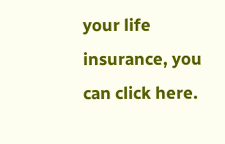your life insurance, you can click here.